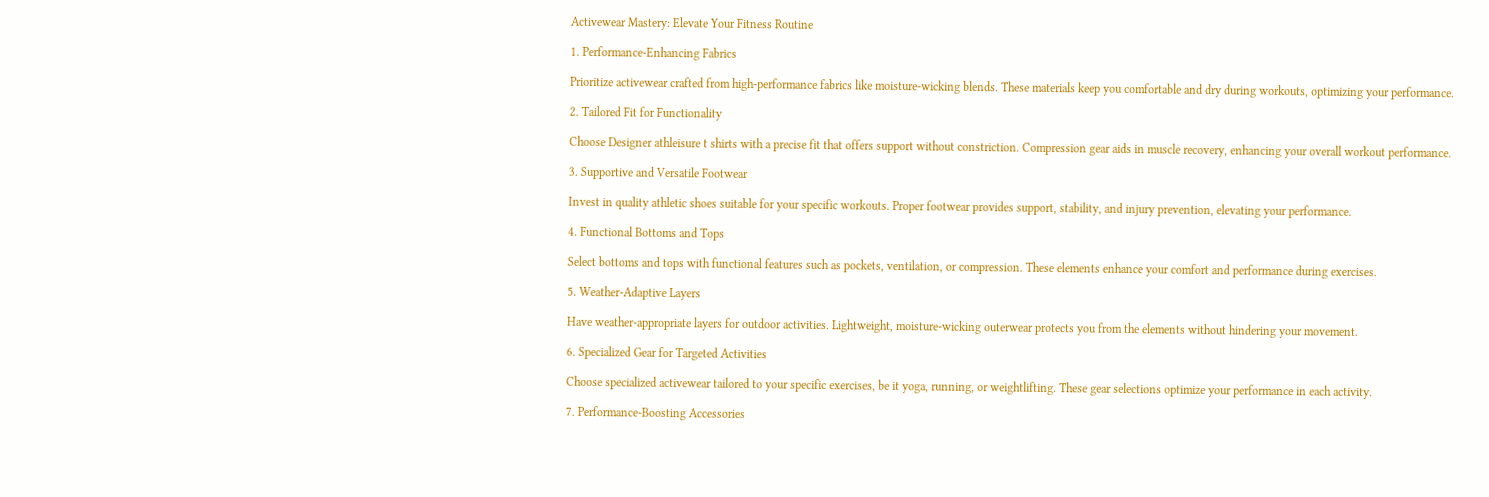Activewear Mastery: Elevate Your Fitness Routine

1. Performance-Enhancing Fabrics

Prioritize activewear crafted from high-performance fabrics like moisture-wicking blends. These materials keep you comfortable and dry during workouts, optimizing your performance.

2. Tailored Fit for Functionality

Choose Designer athleisure t shirts with a precise fit that offers support without constriction. Compression gear aids in muscle recovery, enhancing your overall workout performance.

3. Supportive and Versatile Footwear

Invest in quality athletic shoes suitable for your specific workouts. Proper footwear provides support, stability, and injury prevention, elevating your performance.

4. Functional Bottoms and Tops

Select bottoms and tops with functional features such as pockets, ventilation, or compression. These elements enhance your comfort and performance during exercises.

5. Weather-Adaptive Layers

Have weather-appropriate layers for outdoor activities. Lightweight, moisture-wicking outerwear protects you from the elements without hindering your movement.

6. Specialized Gear for Targeted Activities

Choose specialized activewear tailored to your specific exercises, be it yoga, running, or weightlifting. These gear selections optimize your performance in each activity.

7. Performance-Boosting Accessories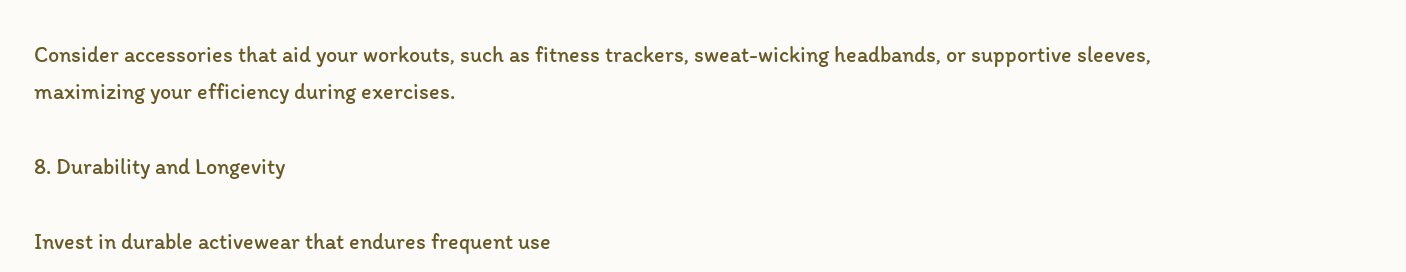Consider accessories that aid your workouts, such as fitness trackers, sweat-wicking headbands, or supportive sleeves, maximizing your efficiency during exercises.

8. Durability and Longevity

Invest in durable activewear that endures frequent use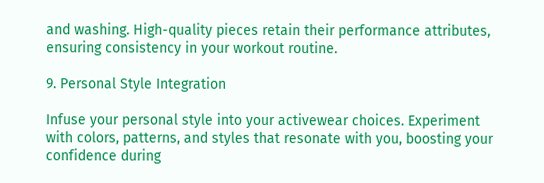and washing. High-quality pieces retain their performance attributes, ensuring consistency in your workout routine.

9. Personal Style Integration

Infuse your personal style into your activewear choices. Experiment with colors, patterns, and styles that resonate with you, boosting your confidence during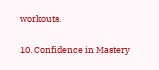workouts.

10. Confidence in Mastery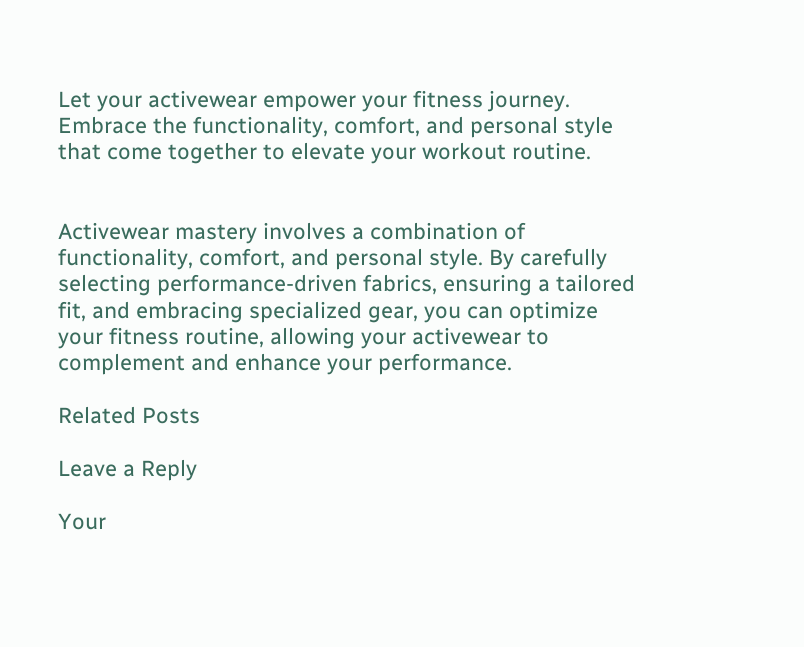Let your activewear empower your fitness journey. Embrace the functionality, comfort, and personal style that come together to elevate your workout routine.


Activewear mastery involves a combination of functionality, comfort, and personal style. By carefully selecting performance-driven fabrics, ensuring a tailored fit, and embracing specialized gear, you can optimize your fitness routine, allowing your activewear to complement and enhance your performance.

Related Posts

Leave a Reply

Your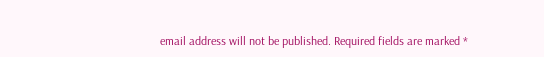email address will not be published. Required fields are marked *